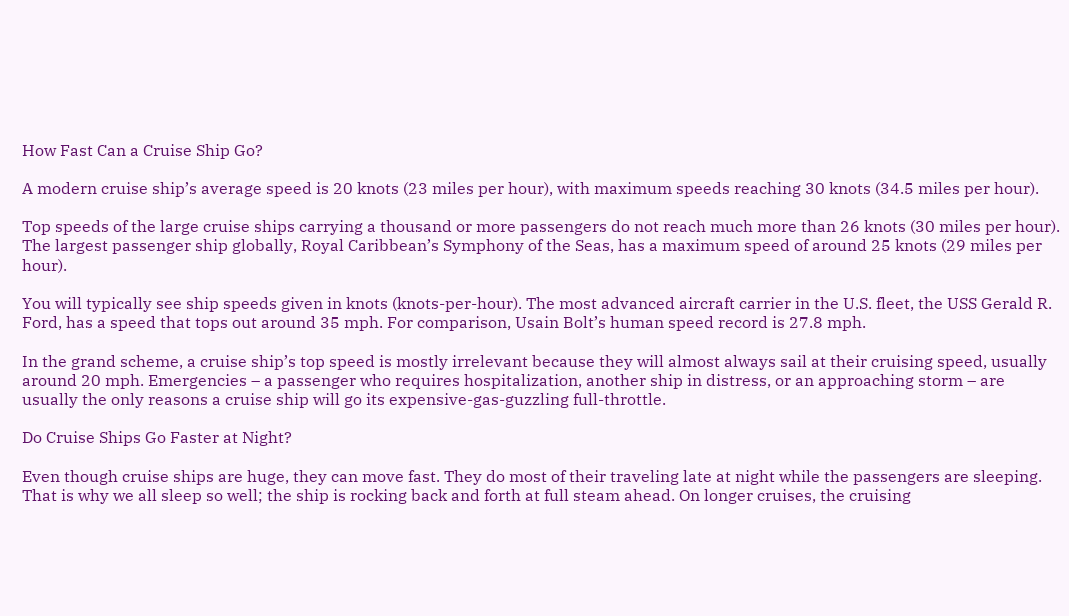How Fast Can a Cruise Ship Go?

A modern cruise ship’s average speed is 20 knots (23 miles per hour), with maximum speeds reaching 30 knots (34.5 miles per hour).

Top speeds of the large cruise ships carrying a thousand or more passengers do not reach much more than 26 knots (30 miles per hour). The largest passenger ship globally, Royal Caribbean’s Symphony of the Seas, has a maximum speed of around 25 knots (29 miles per hour).

You will typically see ship speeds given in knots (knots-per-hour). The most advanced aircraft carrier in the U.S. fleet, the USS Gerald R. Ford, has a speed that tops out around 35 mph. For comparison, Usain Bolt’s human speed record is 27.8 mph.

In the grand scheme, a cruise ship’s top speed is mostly irrelevant because they will almost always sail at their cruising speed, usually around 20 mph. Emergencies – a passenger who requires hospitalization, another ship in distress, or an approaching storm – are usually the only reasons a cruise ship will go its expensive-gas-guzzling full-throttle.

Do Cruise Ships Go Faster at Night?

Even though cruise ships are huge, they can move fast. They do most of their traveling late at night while the passengers are sleeping. That is why we all sleep so well; the ship is rocking back and forth at full steam ahead. On longer cruises, the cruising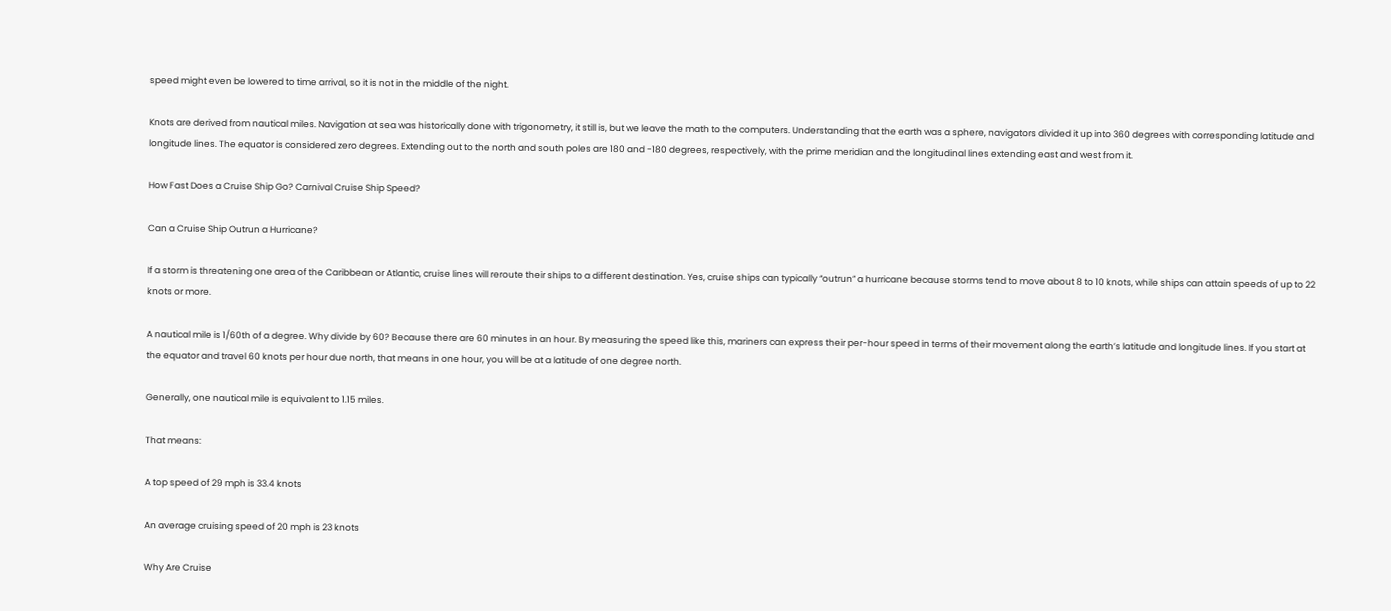speed might even be lowered to time arrival, so it is not in the middle of the night.

Knots are derived from nautical miles. Navigation at sea was historically done with trigonometry, it still is, but we leave the math to the computers. Understanding that the earth was a sphere, navigators divided it up into 360 degrees with corresponding latitude and longitude lines. The equator is considered zero degrees. Extending out to the north and south poles are 180 and -180 degrees, respectively, with the prime meridian and the longitudinal lines extending east and west from it.

How Fast Does a Cruise Ship Go? Carnival Cruise Ship Speed?

Can a Cruise Ship Outrun a Hurricane?

If a storm is threatening one area of the Caribbean or Atlantic, cruise lines will reroute their ships to a different destination. Yes, cruise ships can typically “outrun” a hurricane because storms tend to move about 8 to 10 knots, while ships can attain speeds of up to 22 knots or more.

A nautical mile is 1/60th of a degree. Why divide by 60? Because there are 60 minutes in an hour. By measuring the speed like this, mariners can express their per-hour speed in terms of their movement along the earth’s latitude and longitude lines. If you start at the equator and travel 60 knots per hour due north, that means in one hour, you will be at a latitude of one degree north.

Generally, one nautical mile is equivalent to 1.15 miles.

That means:

A top speed of 29 mph is 33.4 knots

An average cruising speed of 20 mph is 23 knots

Why Are Cruise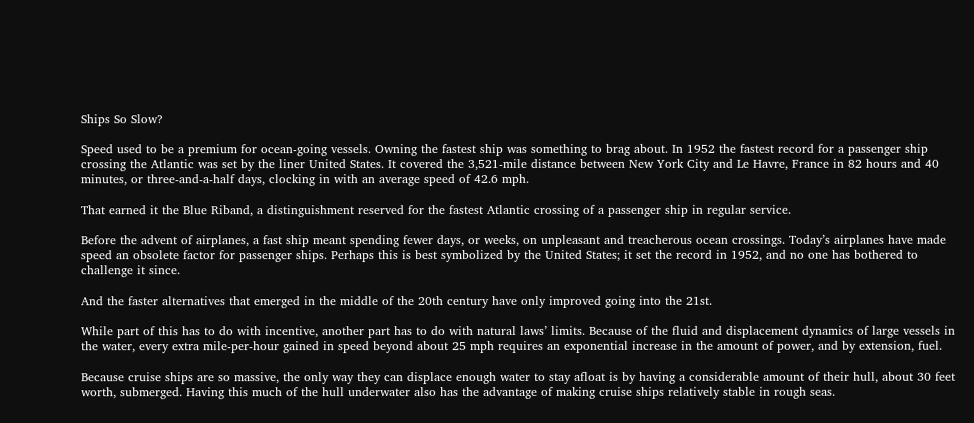Ships So Slow?

Speed used to be a premium for ocean-going vessels. Owning the fastest ship was something to brag about. In 1952 the fastest record for a passenger ship crossing the Atlantic was set by the liner United States. It covered the 3,521-mile distance between New York City and Le Havre, France in 82 hours and 40 minutes, or three-and-a-half days, clocking in with an average speed of 42.6 mph.

That earned it the Blue Riband, a distinguishment reserved for the fastest Atlantic crossing of a passenger ship in regular service.

Before the advent of airplanes, a fast ship meant spending fewer days, or weeks, on unpleasant and treacherous ocean crossings. Today’s airplanes have made speed an obsolete factor for passenger ships. Perhaps this is best symbolized by the United States; it set the record in 1952, and no one has bothered to challenge it since.

And the faster alternatives that emerged in the middle of the 20th century have only improved going into the 21st.

While part of this has to do with incentive, another part has to do with natural laws’ limits. Because of the fluid and displacement dynamics of large vessels in the water, every extra mile-per-hour gained in speed beyond about 25 mph requires an exponential increase in the amount of power, and by extension, fuel.

Because cruise ships are so massive, the only way they can displace enough water to stay afloat is by having a considerable amount of their hull, about 30 feet worth, submerged. Having this much of the hull underwater also has the advantage of making cruise ships relatively stable in rough seas.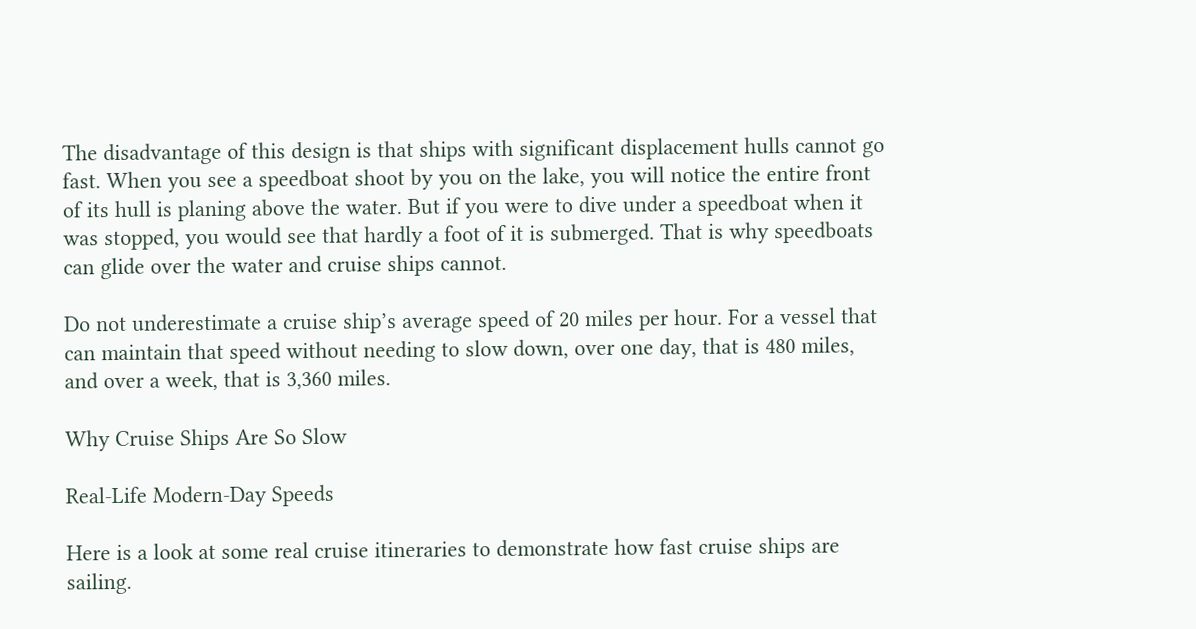The disadvantage of this design is that ships with significant displacement hulls cannot go fast. When you see a speedboat shoot by you on the lake, you will notice the entire front of its hull is planing above the water. But if you were to dive under a speedboat when it was stopped, you would see that hardly a foot of it is submerged. That is why speedboats can glide over the water and cruise ships cannot.

Do not underestimate a cruise ship’s average speed of 20 miles per hour. For a vessel that can maintain that speed without needing to slow down, over one day, that is 480 miles, and over a week, that is 3,360 miles.

Why Cruise Ships Are So Slow

Real-Life Modern-Day Speeds

Here is a look at some real cruise itineraries to demonstrate how fast cruise ships are sailing.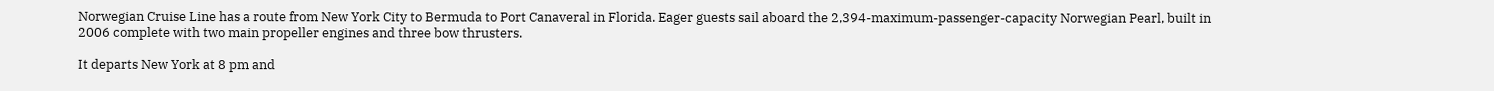Norwegian Cruise Line has a route from New York City to Bermuda to Port Canaveral in Florida. Eager guests sail aboard the 2,394-maximum-passenger-capacity Norwegian Pearl, built in 2006 complete with two main propeller engines and three bow thrusters.

It departs New York at 8 pm and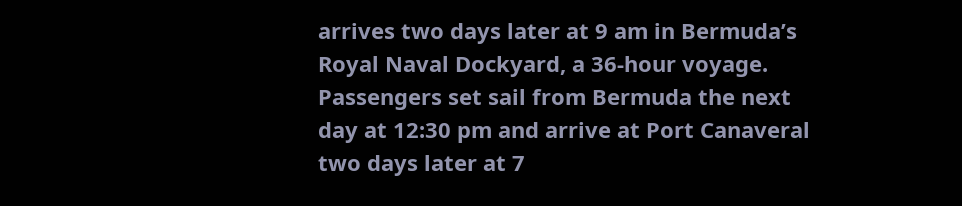arrives two days later at 9 am in Bermuda’s Royal Naval Dockyard, a 36-hour voyage. Passengers set sail from Bermuda the next day at 12:30 pm and arrive at Port Canaveral two days later at 7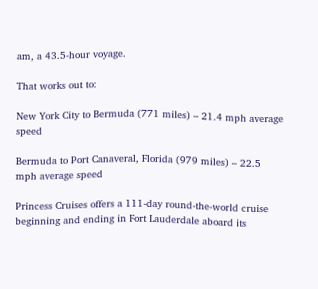am, a 43.5-hour voyage.

That works out to:

New York City to Bermuda (771 miles) – 21.4 mph average speed

Bermuda to Port Canaveral, Florida (979 miles) – 22.5 mph average speed

Princess Cruises offers a 111-day round-the-world cruise beginning and ending in Fort Lauderdale aboard its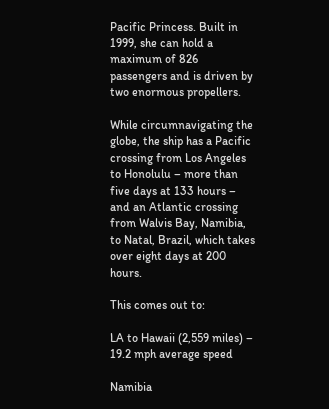Pacific Princess. Built in 1999, she can hold a maximum of 826 passengers and is driven by two enormous propellers.

While circumnavigating the globe, the ship has a Pacific crossing from Los Angeles to Honolulu – more than five days at 133 hours – and an Atlantic crossing from Walvis Bay, Namibia, to Natal, Brazil, which takes over eight days at 200 hours.

This comes out to:

LA to Hawaii (2,559 miles) – 19.2 mph average speed

Namibia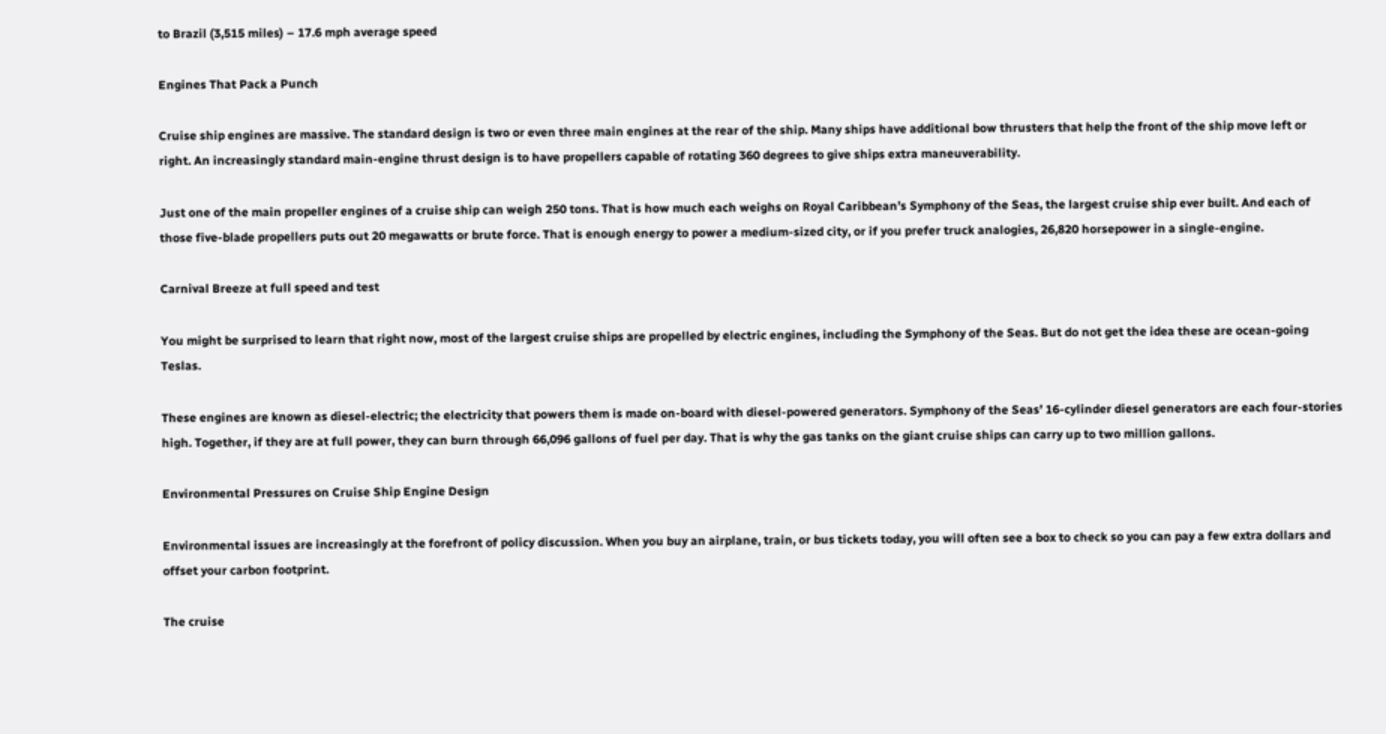to Brazil (3,515 miles) – 17.6 mph average speed

Engines That Pack a Punch

Cruise ship engines are massive. The standard design is two or even three main engines at the rear of the ship. Many ships have additional bow thrusters that help the front of the ship move left or right. An increasingly standard main-engine thrust design is to have propellers capable of rotating 360 degrees to give ships extra maneuverability.

Just one of the main propeller engines of a cruise ship can weigh 250 tons. That is how much each weighs on Royal Caribbean’s Symphony of the Seas, the largest cruise ship ever built. And each of those five-blade propellers puts out 20 megawatts or brute force. That is enough energy to power a medium-sized city, or if you prefer truck analogies, 26,820 horsepower in a single-engine.

Carnival Breeze at full speed and test

You might be surprised to learn that right now, most of the largest cruise ships are propelled by electric engines, including the Symphony of the Seas. But do not get the idea these are ocean-going Teslas.

These engines are known as diesel-electric; the electricity that powers them is made on-board with diesel-powered generators. Symphony of the Seas’ 16-cylinder diesel generators are each four-stories high. Together, if they are at full power, they can burn through 66,096 gallons of fuel per day. That is why the gas tanks on the giant cruise ships can carry up to two million gallons.

Environmental Pressures on Cruise Ship Engine Design

Environmental issues are increasingly at the forefront of policy discussion. When you buy an airplane, train, or bus tickets today, you will often see a box to check so you can pay a few extra dollars and offset your carbon footprint.

The cruise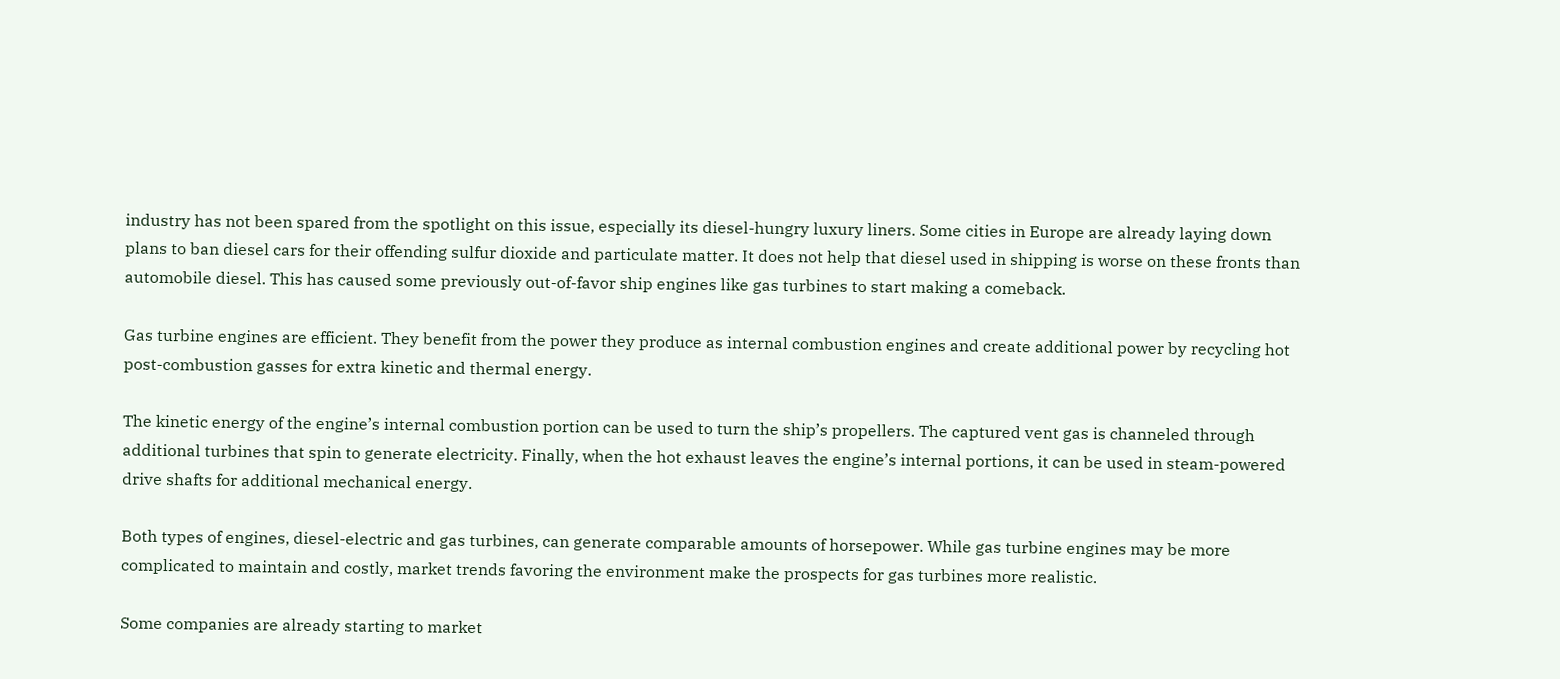industry has not been spared from the spotlight on this issue, especially its diesel-hungry luxury liners. Some cities in Europe are already laying down plans to ban diesel cars for their offending sulfur dioxide and particulate matter. It does not help that diesel used in shipping is worse on these fronts than automobile diesel. This has caused some previously out-of-favor ship engines like gas turbines to start making a comeback.

Gas turbine engines are efficient. They benefit from the power they produce as internal combustion engines and create additional power by recycling hot post-combustion gasses for extra kinetic and thermal energy.

The kinetic energy of the engine’s internal combustion portion can be used to turn the ship’s propellers. The captured vent gas is channeled through additional turbines that spin to generate electricity. Finally, when the hot exhaust leaves the engine’s internal portions, it can be used in steam-powered drive shafts for additional mechanical energy.

Both types of engines, diesel-electric and gas turbines, can generate comparable amounts of horsepower. While gas turbine engines may be more complicated to maintain and costly, market trends favoring the environment make the prospects for gas turbines more realistic.

Some companies are already starting to market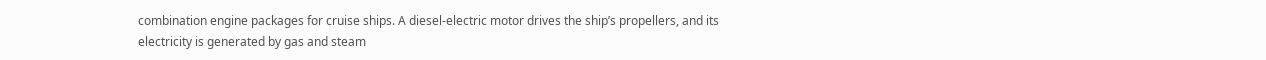combination engine packages for cruise ships. A diesel-electric motor drives the ship’s propellers, and its electricity is generated by gas and steam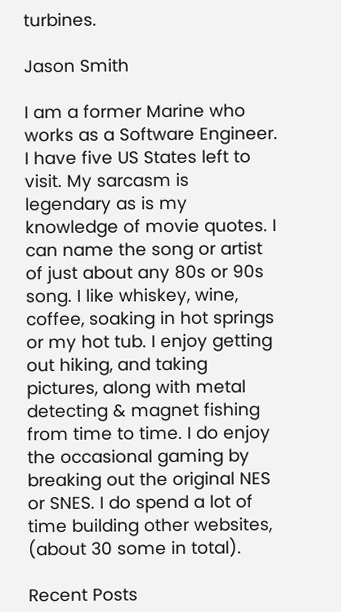turbines.

Jason Smith

I am a former Marine who works as a Software Engineer. I have five US States left to visit. My sarcasm is legendary as is my knowledge of movie quotes. I can name the song or artist of just about any 80s or 90s song. I like whiskey, wine, coffee, soaking in hot springs or my hot tub. I enjoy getting out hiking, and taking pictures, along with metal detecting & magnet fishing from time to time. I do enjoy the occasional gaming by breaking out the original NES or SNES. I do spend a lot of time building other websites, (about 30 some in total).

Recent Posts